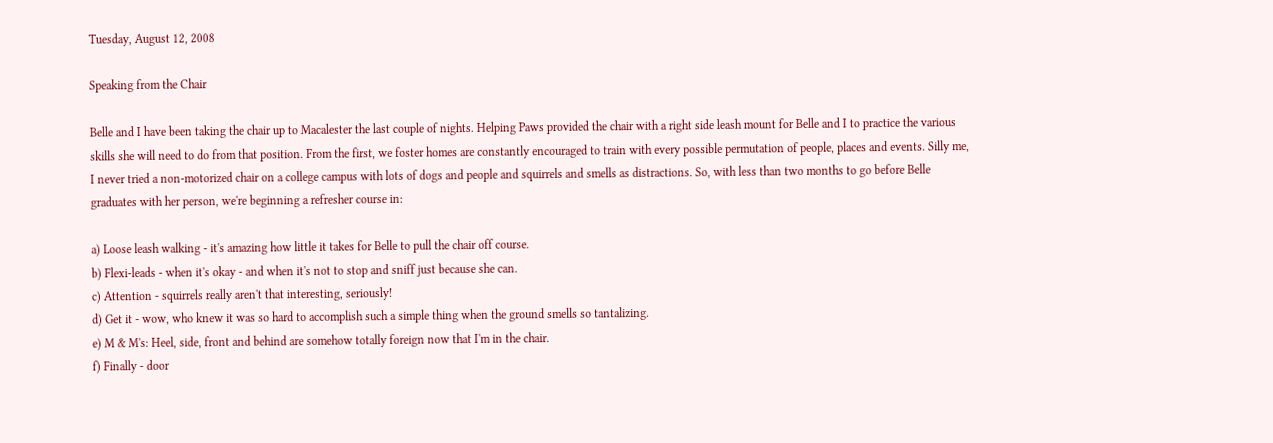Tuesday, August 12, 2008

Speaking from the Chair

Belle and I have been taking the chair up to Macalester the last couple of nights. Helping Paws provided the chair with a right side leash mount for Belle and I to practice the various skills she will need to do from that position. From the first, we foster homes are constantly encouraged to train with every possible permutation of people, places and events. Silly me, I never tried a non-motorized chair on a college campus with lots of dogs and people and squirrels and smells as distractions. So, with less than two months to go before Belle graduates with her person, we're beginning a refresher course in:

a) Loose leash walking - it's amazing how little it takes for Belle to pull the chair off course.
b) Flexi-leads - when it's okay - and when it's not to stop and sniff just because she can.
c) Attention - squirrels really aren't that interesting, seriously!
d) Get it - wow, who knew it was so hard to accomplish such a simple thing when the ground smells so tantalizing.
e) M & M's: Heel, side, front and behind are somehow totally foreign now that I'm in the chair.
f) Finally - door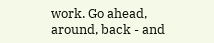work. Go ahead, around, back - and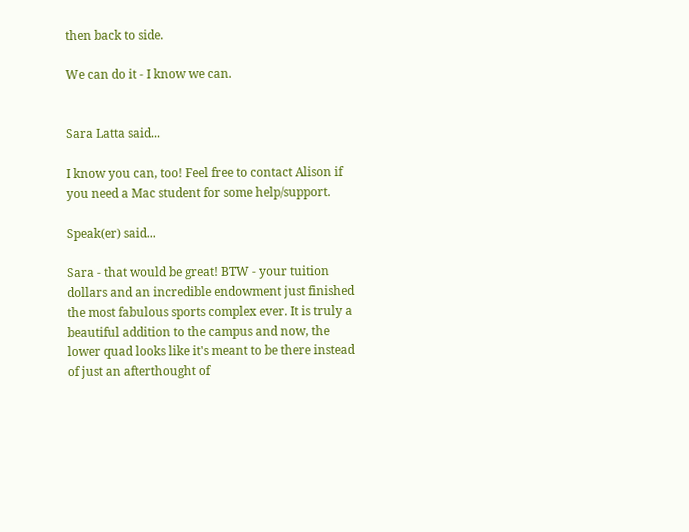then back to side.

We can do it - I know we can.


Sara Latta said...

I know you can, too! Feel free to contact Alison if you need a Mac student for some help/support.

Speak(er) said...

Sara - that would be great! BTW - your tuition dollars and an incredible endowment just finished the most fabulous sports complex ever. It is truly a beautiful addition to the campus and now, the lower quad looks like it's meant to be there instead of just an afterthought of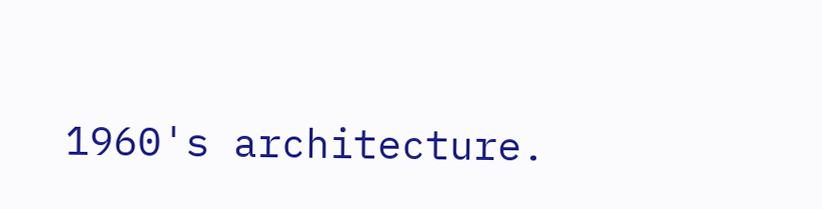1960's architecture.